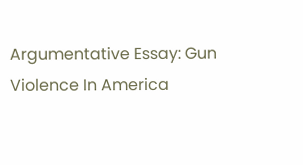Argumentative Essay: Gun Violence In America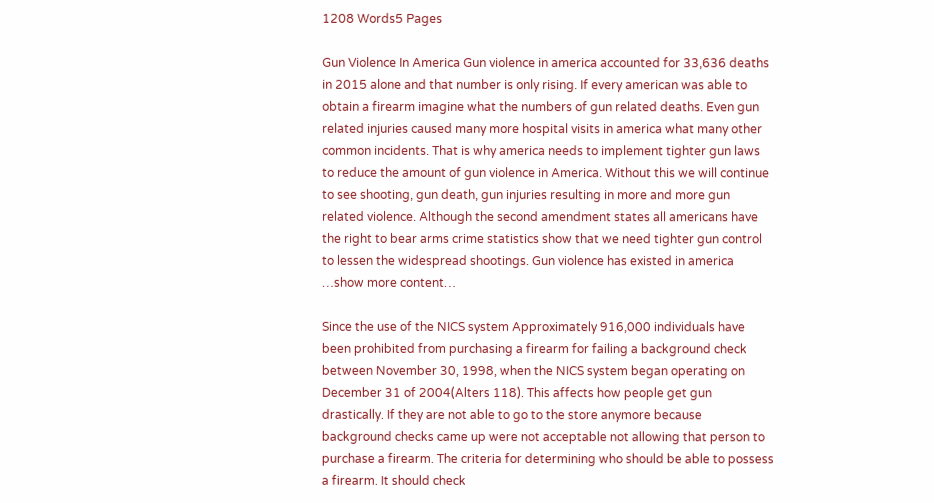1208 Words5 Pages

Gun Violence In America Gun violence in america accounted for 33,636 deaths in 2015 alone and that number is only rising. If every american was able to obtain a firearm imagine what the numbers of gun related deaths. Even gun related injuries caused many more hospital visits in america what many other common incidents. That is why america needs to implement tighter gun laws to reduce the amount of gun violence in America. Without this we will continue to see shooting, gun death, gun injuries resulting in more and more gun related violence. Although the second amendment states all americans have the right to bear arms crime statistics show that we need tighter gun control to lessen the widespread shootings. Gun violence has existed in america …show more content…

Since the use of the NICS system Approximately 916,000 individuals have been prohibited from purchasing a firearm for failing a background check between November 30, 1998, when the NICS system began operating on December 31 of 2004(Alters 118). This affects how people get gun drastically. If they are not able to go to the store anymore because background checks came up were not acceptable not allowing that person to purchase a firearm. The criteria for determining who should be able to possess a firearm. It should check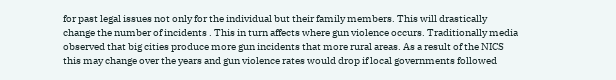for past legal issues not only for the individual but their family members. This will drastically change the number of incidents . This in turn affects where gun violence occurs. Traditionally media observed that big cities produce more gun incidents that more rural areas. As a result of the NICS this may change over the years and gun violence rates would drop if local governments followed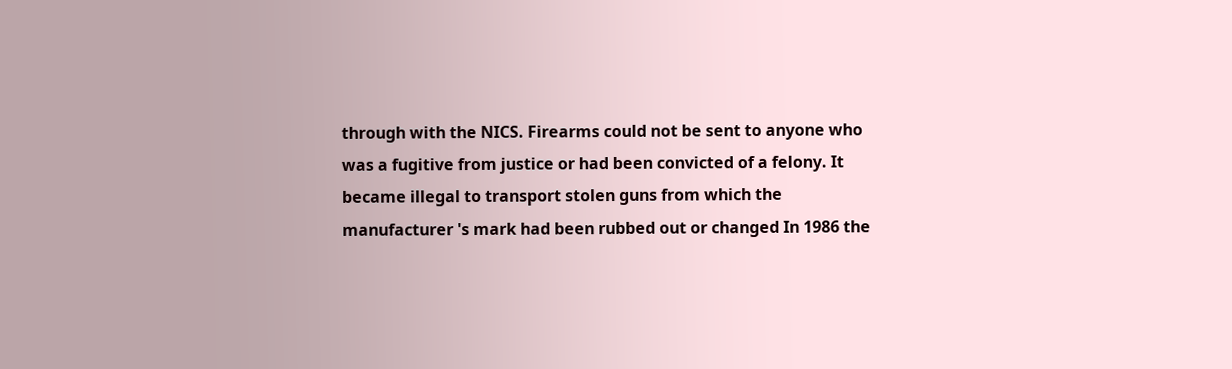through with the NICS. Firearms could not be sent to anyone who was a fugitive from justice or had been convicted of a felony. It became illegal to transport stolen guns from which the manufacturer 's mark had been rubbed out or changed In 1986 the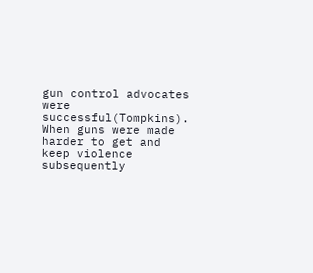gun control advocates were successful(Tompkins). When guns were made harder to get and keep violence subsequently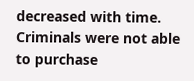decreased with time. Criminals were not able to purchase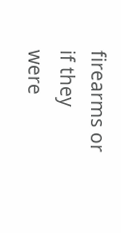firearms or if they were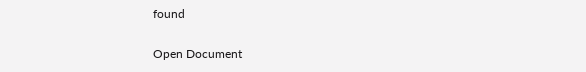found

Open Document